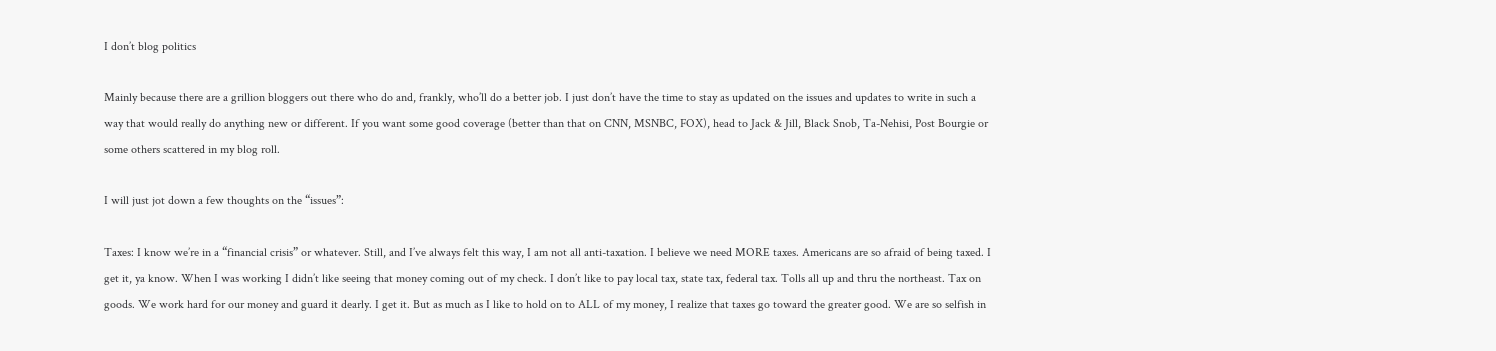I don’t blog politics

Mainly because there are a grillion bloggers out there who do and, frankly, who’ll do a better job. I just don’t have the time to stay as updated on the issues and updates to write in such a way that would really do anything new or different. If you want some good coverage (better than that on CNN, MSNBC, FOX), head to Jack & Jill, Black Snob, Ta-Nehisi, Post Bourgie or some others scattered in my blog roll.

I will just jot down a few thoughts on the “issues”:

Taxes: I know we’re in a “financial crisis” or whatever. Still, and I’ve always felt this way, I am not all anti-taxation. I believe we need MORE taxes. Americans are so afraid of being taxed. I get it, ya know. When I was working I didn’t like seeing that money coming out of my check. I don’t like to pay local tax, state tax, federal tax. Tolls all up and thru the northeast. Tax on goods. We work hard for our money and guard it dearly. I get it. But as much as I like to hold on to ALL of my money, I realize that taxes go toward the greater good. We are so selfish in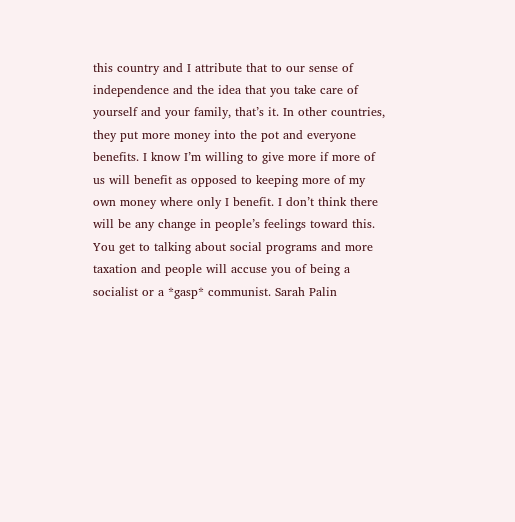this country and I attribute that to our sense of independence and the idea that you take care of yourself and your family, that’s it. In other countries, they put more money into the pot and everyone benefits. I know I’m willing to give more if more of us will benefit as opposed to keeping more of my own money where only I benefit. I don’t think there will be any change in people’s feelings toward this. You get to talking about social programs and more taxation and people will accuse you of being a socialist or a *gasp* communist. Sarah Palin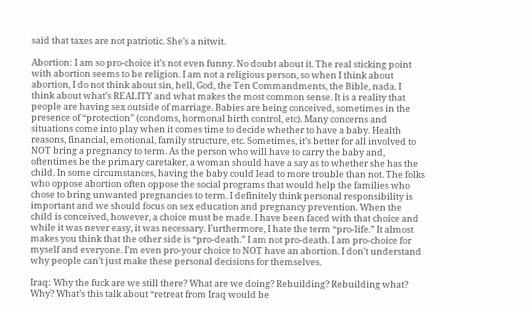said that taxes are not patriotic. She’s a nitwit.

Abortion: I am so pro-choice it’s not even funny. No doubt about it. The real sticking point with abortion seems to be religion. I am not a religious person, so when I think about abortion, I do not think about sin, hell, God, the Ten Commandments, the Bible, nada. I think about what’s REALITY and what makes the most common sense. It is a reality that people are having sex outside of marriage. Babies are being conceived, sometimes in the presence of “protection” (condoms, hormonal birth control, etc). Many concerns and situations come into play when it comes time to decide whether to have a baby. Health reasons, financial, emotional, family structure, etc. Sometimes, it’s better for all involved to NOT bring a pregnancy to term. As the person who will have to carry the baby and, oftentimes be the primary caretaker, a woman should have a say as to whether she has the child. In some circumstances, having the baby could lead to more trouble than not. The folks who oppose abortion often oppose the social programs that would help the families who chose to bring unwanted pregnancies to term. I definitely think personal responsibility is important and we should focus on sex education and pregnancy prevention. When the child is conceived, however, a choice must be made. I have been faced with that choice and while it was never easy, it was necessary. Furthermore, I hate the term “pro-life.” It almost makes you think that the other side is “pro-death.” I am not pro-death. I am pro-choice for myself and everyone. I’m even pro-your choice to NOT have an abortion. I don’t understand why people can’t just make these personal decisions for themselves.

Iraq: Why the fuck are we still there? What are we doing? Rebuilding? Rebuilding what? Why? What’s this talk about “retreat from Iraq would be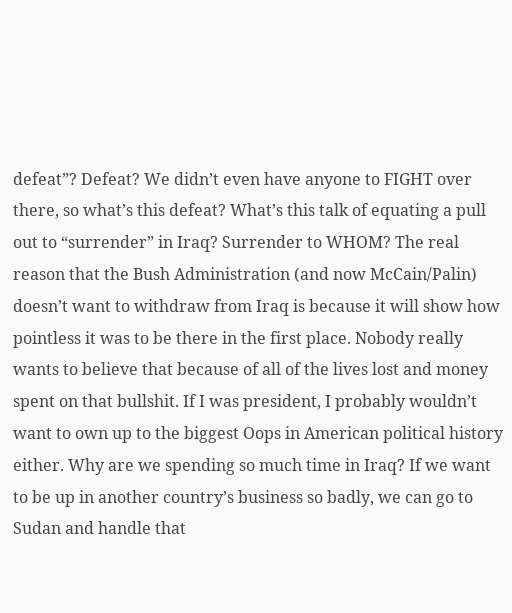defeat”? Defeat? We didn’t even have anyone to FIGHT over there, so what’s this defeat? What’s this talk of equating a pull out to “surrender” in Iraq? Surrender to WHOM? The real reason that the Bush Administration (and now McCain/Palin) doesn’t want to withdraw from Iraq is because it will show how pointless it was to be there in the first place. Nobody really wants to believe that because of all of the lives lost and money spent on that bullshit. If I was president, I probably wouldn’t want to own up to the biggest Oops in American political history either. Why are we spending so much time in Iraq? If we want to be up in another country’s business so badly, we can go to Sudan and handle that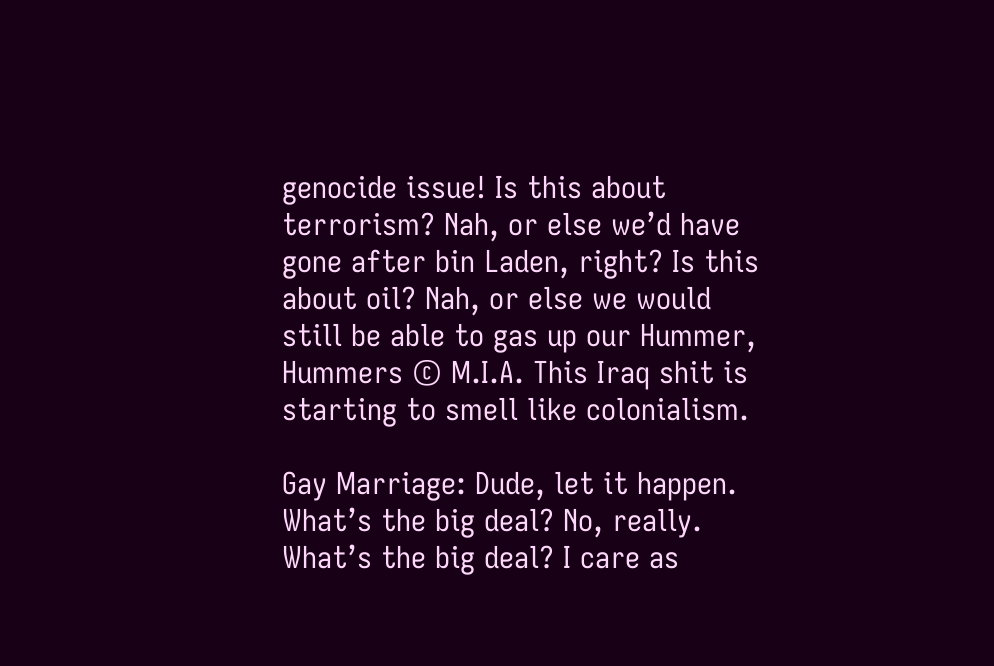genocide issue! Is this about terrorism? Nah, or else we’d have gone after bin Laden, right? Is this about oil? Nah, or else we would still be able to gas up our Hummer, Hummers © M.I.A. This Iraq shit is starting to smell like colonialism.

Gay Marriage: Dude, let it happen. What’s the big deal? No, really. What’s the big deal? I care as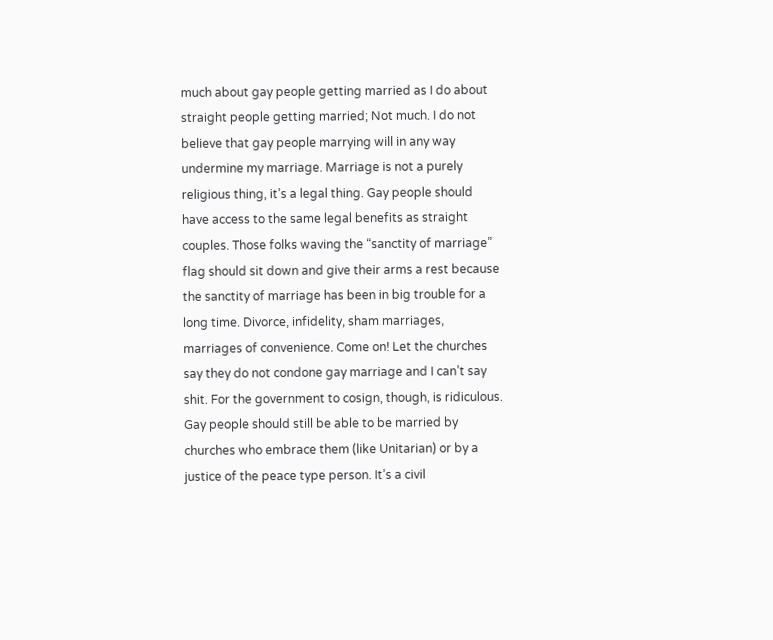much about gay people getting married as I do about straight people getting married; Not much. I do not believe that gay people marrying will in any way undermine my marriage. Marriage is not a purely religious thing, it’s a legal thing. Gay people should have access to the same legal benefits as straight couples. Those folks waving the “sanctity of marriage” flag should sit down and give their arms a rest because the sanctity of marriage has been in big trouble for a long time. Divorce, infidelity, sham marriages, marriages of convenience. Come on! Let the churches say they do not condone gay marriage and I can’t say shit. For the government to cosign, though, is ridiculous. Gay people should still be able to be married by churches who embrace them (like Unitarian) or by a justice of the peace type person. It’s a civil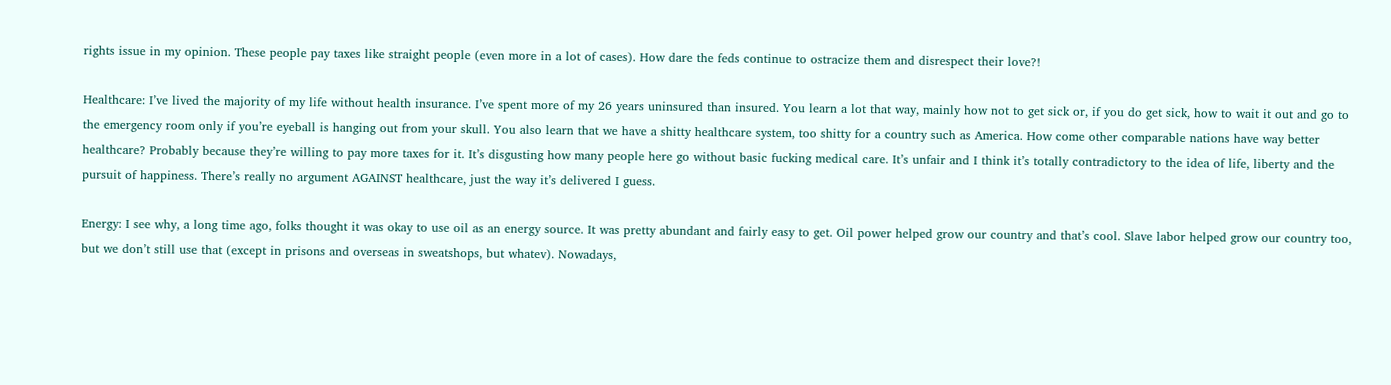rights issue in my opinion. These people pay taxes like straight people (even more in a lot of cases). How dare the feds continue to ostracize them and disrespect their love?!

Healthcare: I’ve lived the majority of my life without health insurance. I’ve spent more of my 26 years uninsured than insured. You learn a lot that way, mainly how not to get sick or, if you do get sick, how to wait it out and go to the emergency room only if you’re eyeball is hanging out from your skull. You also learn that we have a shitty healthcare system, too shitty for a country such as America. How come other comparable nations have way better healthcare? Probably because they’re willing to pay more taxes for it. It’s disgusting how many people here go without basic fucking medical care. It’s unfair and I think it’s totally contradictory to the idea of life, liberty and the pursuit of happiness. There’s really no argument AGAINST healthcare, just the way it’s delivered I guess.

Energy: I see why, a long time ago, folks thought it was okay to use oil as an energy source. It was pretty abundant and fairly easy to get. Oil power helped grow our country and that’s cool. Slave labor helped grow our country too, but we don’t still use that (except in prisons and overseas in sweatshops, but whatev). Nowadays,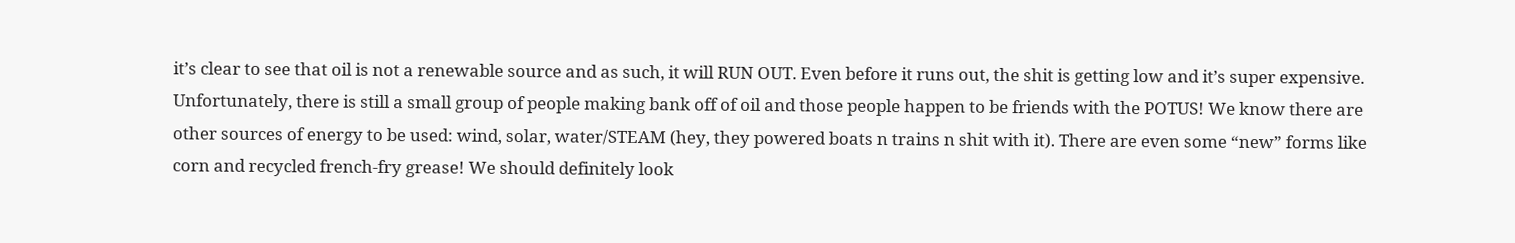it’s clear to see that oil is not a renewable source and as such, it will RUN OUT. Even before it runs out, the shit is getting low and it’s super expensive. Unfortunately, there is still a small group of people making bank off of oil and those people happen to be friends with the POTUS! We know there are other sources of energy to be used: wind, solar, water/STEAM (hey, they powered boats n trains n shit with it). There are even some “new” forms like corn and recycled french-fry grease! We should definitely look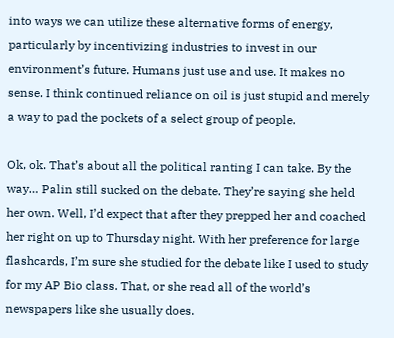into ways we can utilize these alternative forms of energy, particularly by incentivizing industries to invest in our environment’s future. Humans just use and use. It makes no sense. I think continued reliance on oil is just stupid and merely a way to pad the pockets of a select group of people.

Ok, ok. That’s about all the political ranting I can take. By the way… Palin still sucked on the debate. They’re saying she held her own. Well, I’d expect that after they prepped her and coached her right on up to Thursday night. With her preference for large flashcards, I’m sure she studied for the debate like I used to study for my AP Bio class. That, or she read all of the world’s newspapers like she usually does.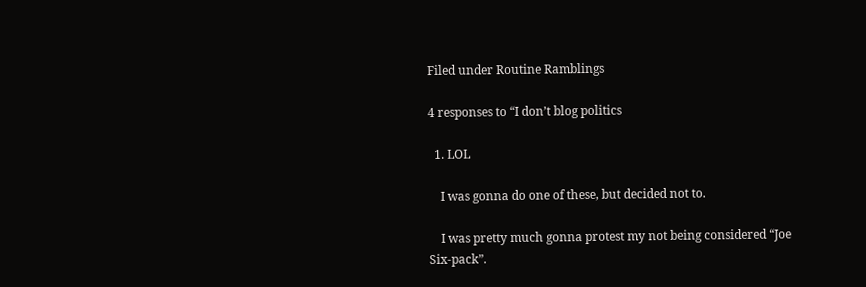Filed under Routine Ramblings

4 responses to “I don’t blog politics

  1. LOL

    I was gonna do one of these, but decided not to.

    I was pretty much gonna protest my not being considered “Joe Six-pack”.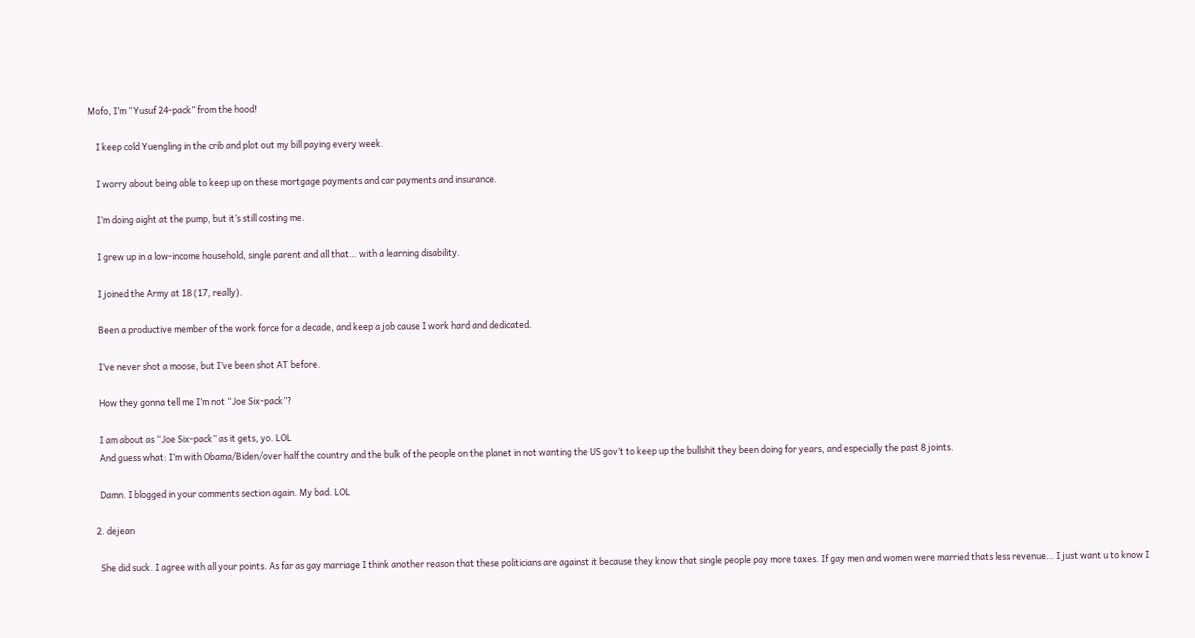Mofo, I’m “Yusuf 24-pack” from the hood!

    I keep cold Yuengling in the crib and plot out my bill paying every week.

    I worry about being able to keep up on these mortgage payments and car payments and insurance.

    I’m doing aight at the pump, but it’s still costing me.

    I grew up in a low-income household, single parent and all that… with a learning disability.

    I joined the Army at 18 (17, really).

    Been a productive member of the work force for a decade, and keep a job cause I work hard and dedicated.

    I’ve never shot a moose, but I’ve been shot AT before.

    How they gonna tell me I’m not “Joe Six-pack”?

    I am about as “Joe Six-pack” as it gets, yo. LOL
    And guess what: I’m with Obama/Biden/over half the country and the bulk of the people on the planet in not wanting the US gov’t to keep up the bullshit they been doing for years, and especially the past 8 joints.

    Damn. I blogged in your comments section again. My bad. LOL

  2. dejean

    She did suck. I agree with all your points. As far as gay marriage I think another reason that these politicians are against it because they know that single people pay more taxes. If gay men and women were married thats less revenue… I just want u to know I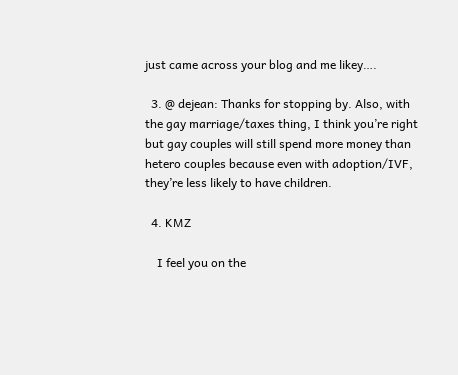just came across your blog and me likey….

  3. @ dejean: Thanks for stopping by. Also, with the gay marriage/taxes thing, I think you’re right but gay couples will still spend more money than hetero couples because even with adoption/IVF, they’re less likely to have children.

  4. KMZ

    I feel you on the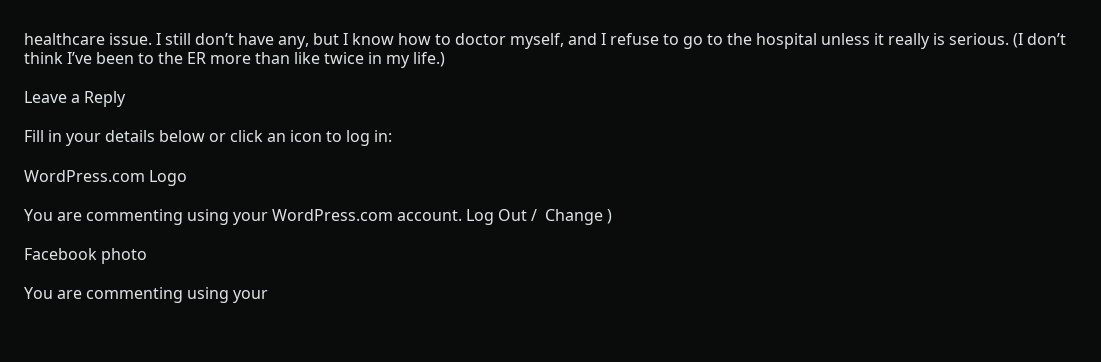healthcare issue. I still don’t have any, but I know how to doctor myself, and I refuse to go to the hospital unless it really is serious. (I don’t think I’ve been to the ER more than like twice in my life.)

Leave a Reply

Fill in your details below or click an icon to log in:

WordPress.com Logo

You are commenting using your WordPress.com account. Log Out /  Change )

Facebook photo

You are commenting using your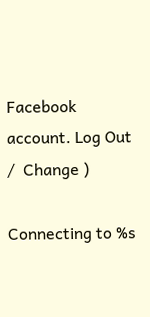Facebook account. Log Out /  Change )

Connecting to %s